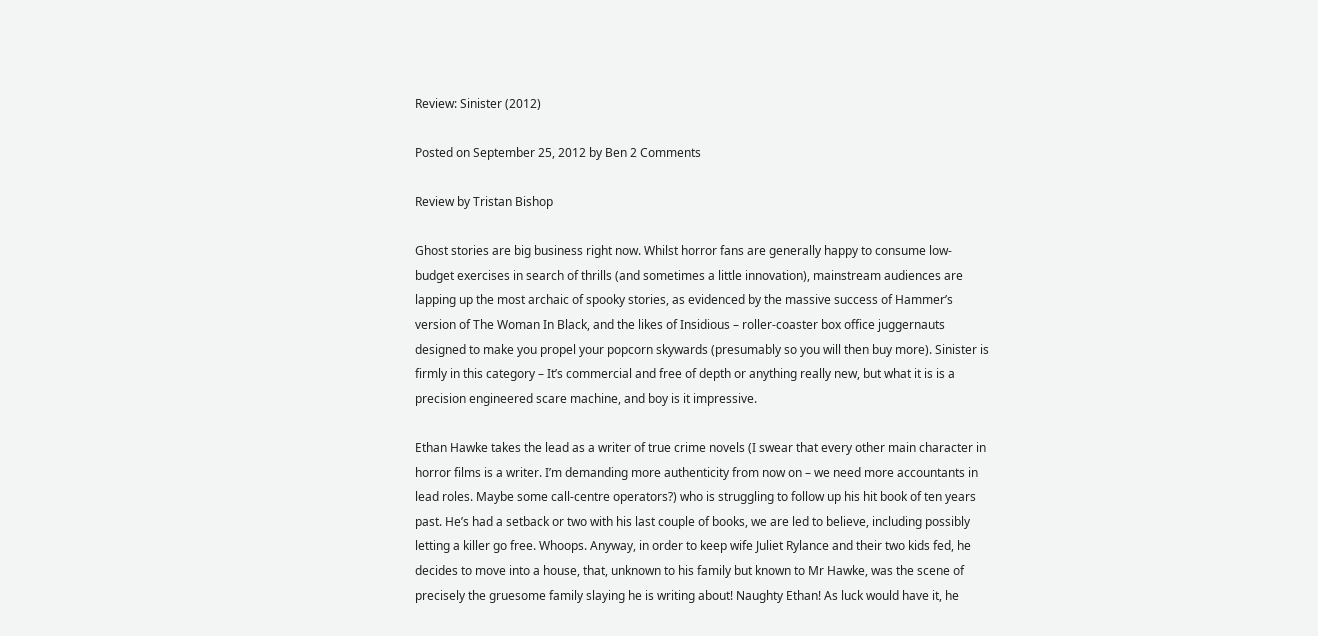Review: Sinister (2012)

Posted on September 25, 2012 by Ben 2 Comments

Review by Tristan Bishop

Ghost stories are big business right now. Whilst horror fans are generally happy to consume low-budget exercises in search of thrills (and sometimes a little innovation), mainstream audiences are lapping up the most archaic of spooky stories, as evidenced by the massive success of Hammer’s version of The Woman In Black, and the likes of Insidious – roller-coaster box office juggernauts designed to make you propel your popcorn skywards (presumably so you will then buy more). Sinister is firmly in this category – It’s commercial and free of depth or anything really new, but what it is is a precision engineered scare machine, and boy is it impressive.

Ethan Hawke takes the lead as a writer of true crime novels (I swear that every other main character in horror films is a writer. I’m demanding more authenticity from now on – we need more accountants in lead roles. Maybe some call-centre operators?) who is struggling to follow up his hit book of ten years past. He’s had a setback or two with his last couple of books, we are led to believe, including possibly letting a killer go free. Whoops. Anyway, in order to keep wife Juliet Rylance and their two kids fed, he decides to move into a house, that, unknown to his family but known to Mr Hawke, was the scene of precisely the gruesome family slaying he is writing about! Naughty Ethan! As luck would have it, he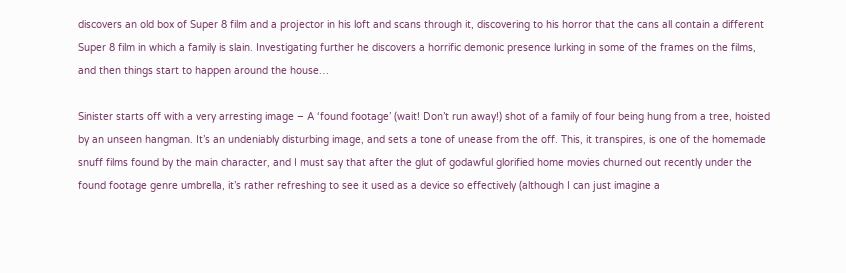discovers an old box of Super 8 film and a projector in his loft and scans through it, discovering to his horror that the cans all contain a different Super 8 film in which a family is slain. Investigating further he discovers a horrific demonic presence lurking in some of the frames on the films, and then things start to happen around the house…

Sinister starts off with a very arresting image – A ‘found footage’ (wait! Don’t run away!) shot of a family of four being hung from a tree, hoisted by an unseen hangman. It’s an undeniably disturbing image, and sets a tone of unease from the off. This, it transpires, is one of the homemade snuff films found by the main character, and I must say that after the glut of godawful glorified home movies churned out recently under the found footage genre umbrella, it’s rather refreshing to see it used as a device so effectively (although I can just imagine a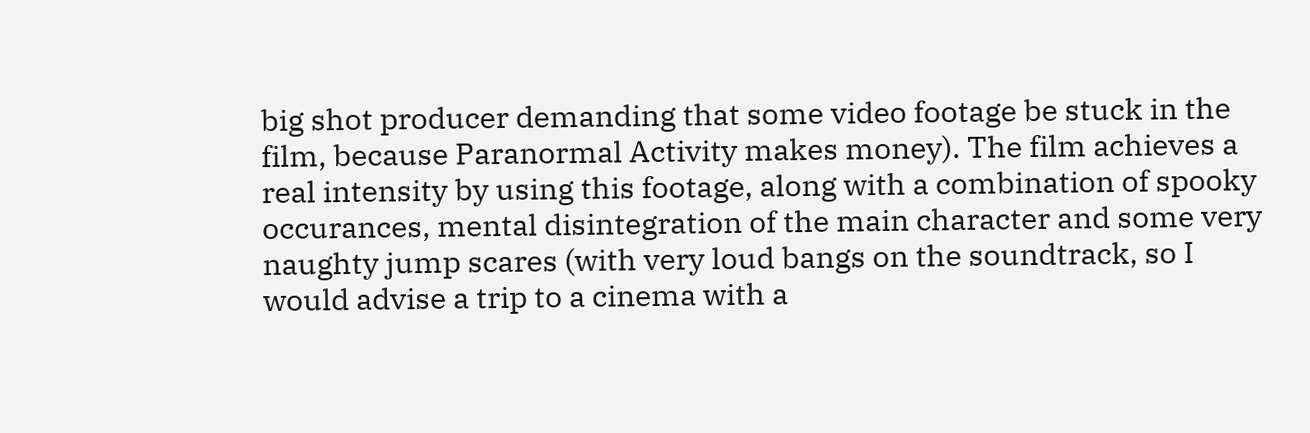big shot producer demanding that some video footage be stuck in the film, because Paranormal Activity makes money). The film achieves a real intensity by using this footage, along with a combination of spooky occurances, mental disintegration of the main character and some very naughty jump scares (with very loud bangs on the soundtrack, so I would advise a trip to a cinema with a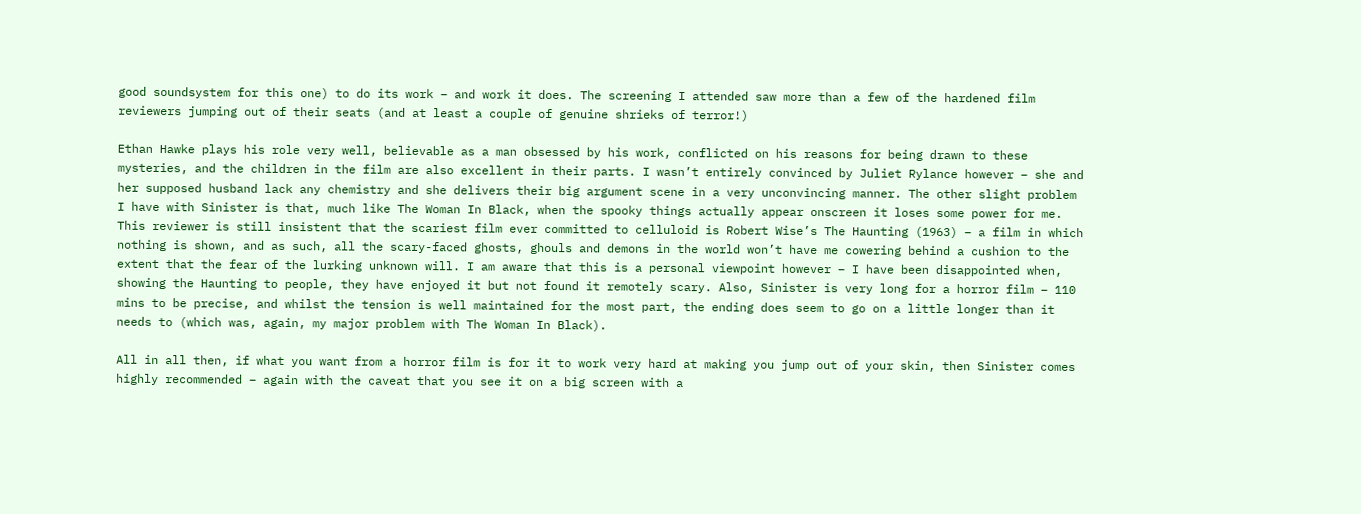good soundsystem for this one) to do its work – and work it does. The screening I attended saw more than a few of the hardened film reviewers jumping out of their seats (and at least a couple of genuine shrieks of terror!)

Ethan Hawke plays his role very well, believable as a man obsessed by his work, conflicted on his reasons for being drawn to these mysteries, and the children in the film are also excellent in their parts. I wasn’t entirely convinced by Juliet Rylance however – she and her supposed husband lack any chemistry and she delivers their big argument scene in a very unconvincing manner. The other slight problem I have with Sinister is that, much like The Woman In Black, when the spooky things actually appear onscreen it loses some power for me. This reviewer is still insistent that the scariest film ever committed to celluloid is Robert Wise’s The Haunting (1963) – a film in which nothing is shown, and as such, all the scary-faced ghosts, ghouls and demons in the world won’t have me cowering behind a cushion to the extent that the fear of the lurking unknown will. I am aware that this is a personal viewpoint however – I have been disappointed when, showing the Haunting to people, they have enjoyed it but not found it remotely scary. Also, Sinister is very long for a horror film – 110 mins to be precise, and whilst the tension is well maintained for the most part, the ending does seem to go on a little longer than it needs to (which was, again, my major problem with The Woman In Black).

All in all then, if what you want from a horror film is for it to work very hard at making you jump out of your skin, then Sinister comes highly recommended – again with the caveat that you see it on a big screen with a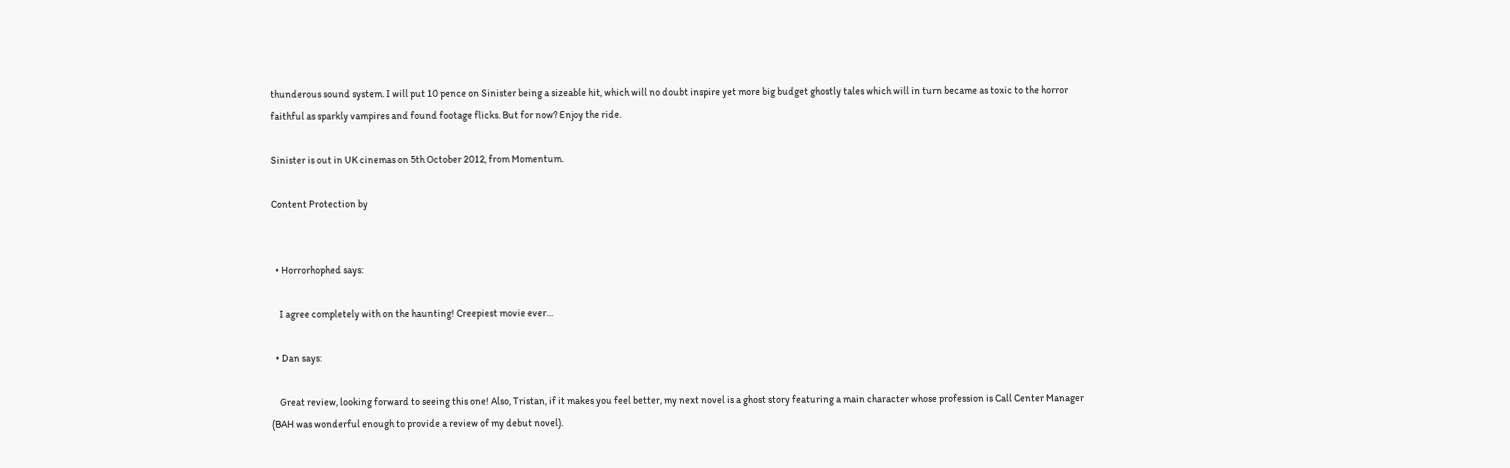thunderous sound system. I will put 10 pence on Sinister being a sizeable hit, which will no doubt inspire yet more big budget ghostly tales which will in turn became as toxic to the horror faithful as sparkly vampires and found footage flicks. But for now? Enjoy the ride.

Sinister is out in UK cinemas on 5th October 2012, from Momentum.

Content Protection by


  • Horrorhophed says:

    I agree completely with on the haunting! Creepiest movie ever…

  • Dan says:

    Great review, looking forward to seeing this one! Also, Tristan, if it makes you feel better, my next novel is a ghost story featuring a main character whose profession is Call Center Manager (BAH was wonderful enough to provide a review of my debut novel).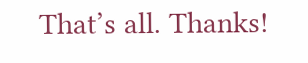That’s all. Thanks!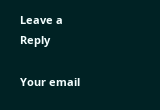Leave a Reply

Your email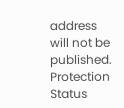address will not be published. Protection Status